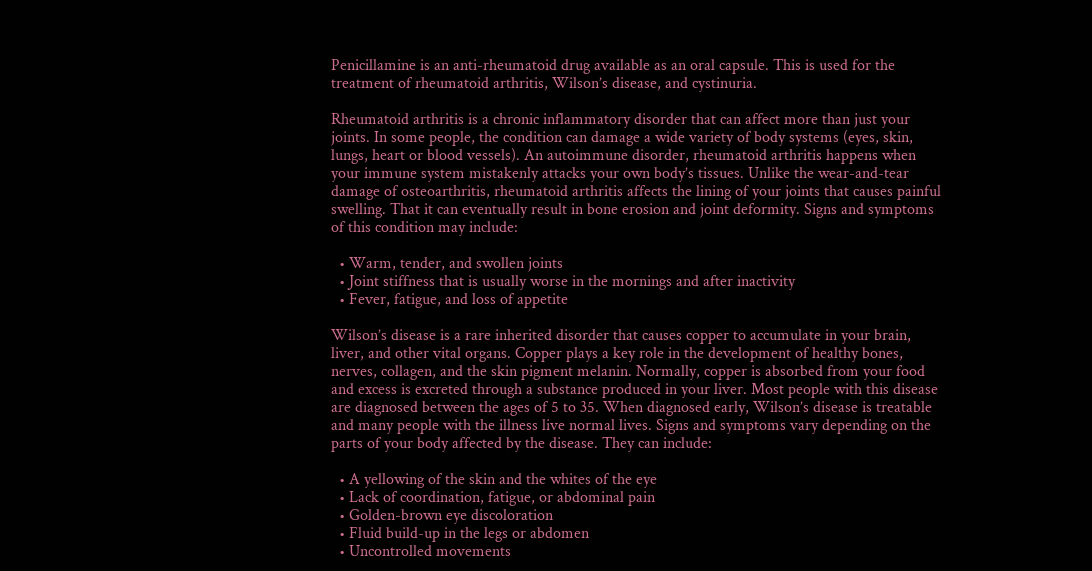Penicillamine is an anti-rheumatoid drug available as an oral capsule. This is used for the treatment of rheumatoid arthritis, Wilson’s disease, and cystinuria.

Rheumatoid arthritis is a chronic inflammatory disorder that can affect more than just your joints. In some people, the condition can damage a wide variety of body systems (eyes, skin, lungs, heart or blood vessels). An autoimmune disorder, rheumatoid arthritis happens when your immune system mistakenly attacks your own body’s tissues. Unlike the wear-and-tear damage of osteoarthritis, rheumatoid arthritis affects the lining of your joints that causes painful swelling. That it can eventually result in bone erosion and joint deformity. Signs and symptoms of this condition may include:

  • Warm, tender, and swollen joints
  • Joint stiffness that is usually worse in the mornings and after inactivity
  • Fever, fatigue, and loss of appetite

Wilson’s disease is a rare inherited disorder that causes copper to accumulate in your brain, liver, and other vital organs. Copper plays a key role in the development of healthy bones, nerves, collagen, and the skin pigment melanin. Normally, copper is absorbed from your food and excess is excreted through a substance produced in your liver. Most people with this disease are diagnosed between the ages of 5 to 35. When diagnosed early, Wilson’s disease is treatable and many people with the illness live normal lives. Signs and symptoms vary depending on the parts of your body affected by the disease. They can include:

  • A yellowing of the skin and the whites of the eye
  • Lack of coordination, fatigue, or abdominal pain
  • Golden-brown eye discoloration
  • Fluid build-up in the legs or abdomen
  • Uncontrolled movements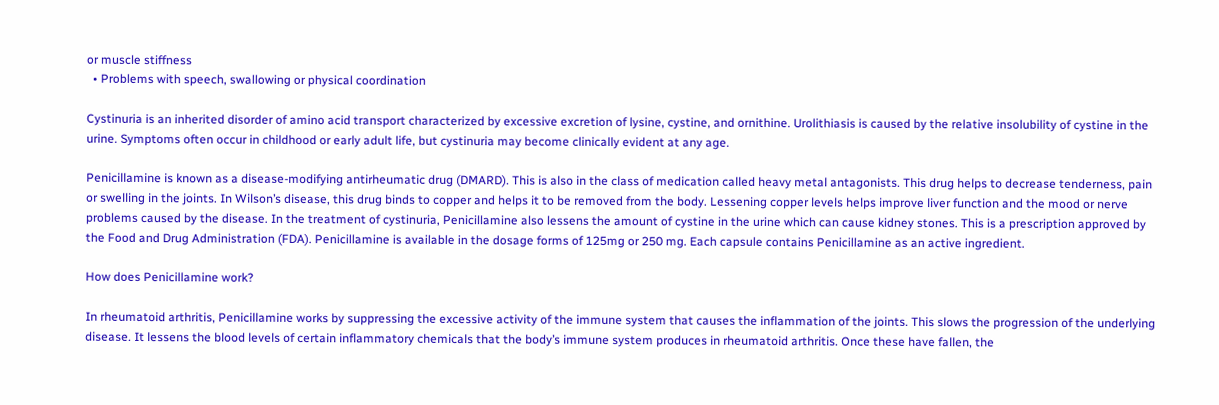or muscle stiffness
  • Problems with speech, swallowing or physical coordination

Cystinuria is an inherited disorder of amino acid transport characterized by excessive excretion of lysine, cystine, and ornithine. Urolithiasis is caused by the relative insolubility of cystine in the urine. Symptoms often occur in childhood or early adult life, but cystinuria may become clinically evident at any age.

Penicillamine is known as a disease-modifying antirheumatic drug (DMARD). This is also in the class of medication called heavy metal antagonists. This drug helps to decrease tenderness, pain or swelling in the joints. In Wilson’s disease, this drug binds to copper and helps it to be removed from the body. Lessening copper levels helps improve liver function and the mood or nerve problems caused by the disease. In the treatment of cystinuria, Penicillamine also lessens the amount of cystine in the urine which can cause kidney stones. This is a prescription approved by the Food and Drug Administration (FDA). Penicillamine is available in the dosage forms of 125mg or 250 mg. Each capsule contains Penicillamine as an active ingredient.

How does Penicillamine work?

In rheumatoid arthritis, Penicillamine works by suppressing the excessive activity of the immune system that causes the inflammation of the joints. This slows the progression of the underlying disease. It lessens the blood levels of certain inflammatory chemicals that the body’s immune system produces in rheumatoid arthritis. Once these have fallen, the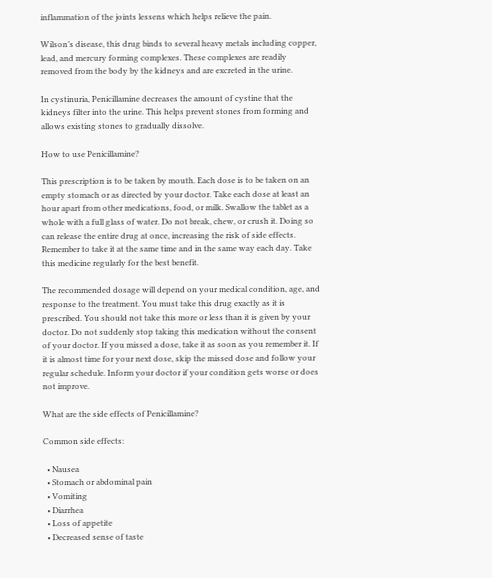inflammation of the joints lessens which helps relieve the pain.

Wilson’s disease, this drug binds to several heavy metals including copper, lead, and mercury forming complexes. These complexes are readily removed from the body by the kidneys and are excreted in the urine.

In cystinuria, Penicillamine decreases the amount of cystine that the kidneys filter into the urine. This helps prevent stones from forming and allows existing stones to gradually dissolve.

How to use Penicillamine?

This prescription is to be taken by mouth. Each dose is to be taken on an empty stomach or as directed by your doctor. Take each dose at least an hour apart from other medications, food, or milk. Swallow the tablet as a whole with a full glass of water. Do not break, chew, or crush it. Doing so can release the entire drug at once, increasing the risk of side effects. Remember to take it at the same time and in the same way each day. Take this medicine regularly for the best benefit.

The recommended dosage will depend on your medical condition, age, and response to the treatment. You must take this drug exactly as it is prescribed. You should not take this more or less than it is given by your doctor. Do not suddenly stop taking this medication without the consent of your doctor. If you missed a dose, take it as soon as you remember it. If it is almost time for your next dose, skip the missed dose and follow your regular schedule. Inform your doctor if your condition gets worse or does not improve.

What are the side effects of Penicillamine?

Common side effects:

  • Nausea
  • Stomach or abdominal pain
  • Vomiting
  • Diarrhea
  • Loss of appetite
  • Decreased sense of taste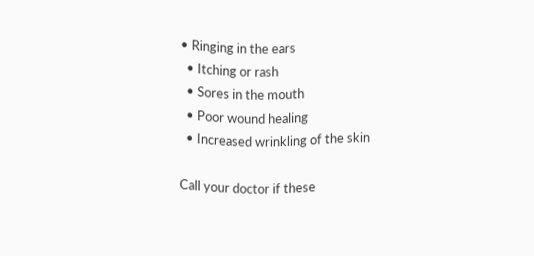• Ringing in the ears
  • Itching or rash
  • Sores in the mouth
  • Poor wound healing
  • Increased wrinkling of the skin

Call your doctor if these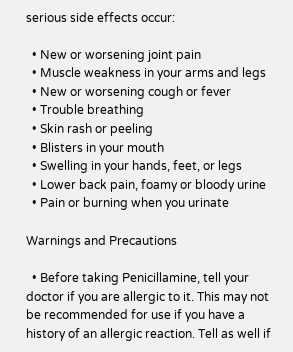serious side effects occur:

  • New or worsening joint pain
  • Muscle weakness in your arms and legs
  • New or worsening cough or fever
  • Trouble breathing
  • Skin rash or peeling
  • Blisters in your mouth
  • Swelling in your hands, feet, or legs
  • Lower back pain, foamy or bloody urine
  • Pain or burning when you urinate

Warnings and Precautions

  • Before taking Penicillamine, tell your doctor if you are allergic to it. This may not be recommended for use if you have a history of an allergic reaction. Tell as well if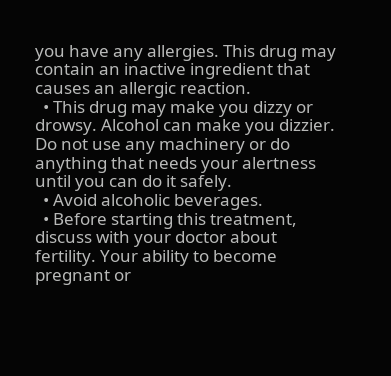you have any allergies. This drug may contain an inactive ingredient that causes an allergic reaction.
  • This drug may make you dizzy or drowsy. Alcohol can make you dizzier. Do not use any machinery or do anything that needs your alertness until you can do it safely.
  • Avoid alcoholic beverages.
  • Before starting this treatment, discuss with your doctor about fertility. Your ability to become pregnant or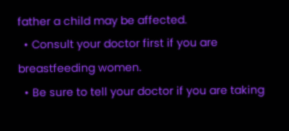father a child may be affected.
  • Consult your doctor first if you are breastfeeding women.
  • Be sure to tell your doctor if you are taking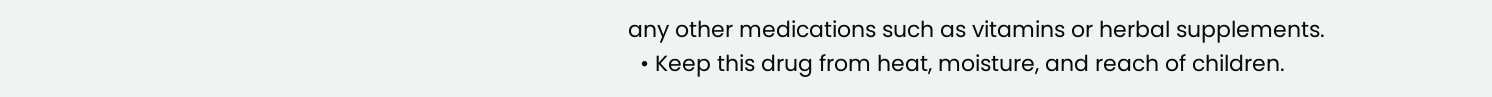any other medications such as vitamins or herbal supplements.
  • Keep this drug from heat, moisture, and reach of children.